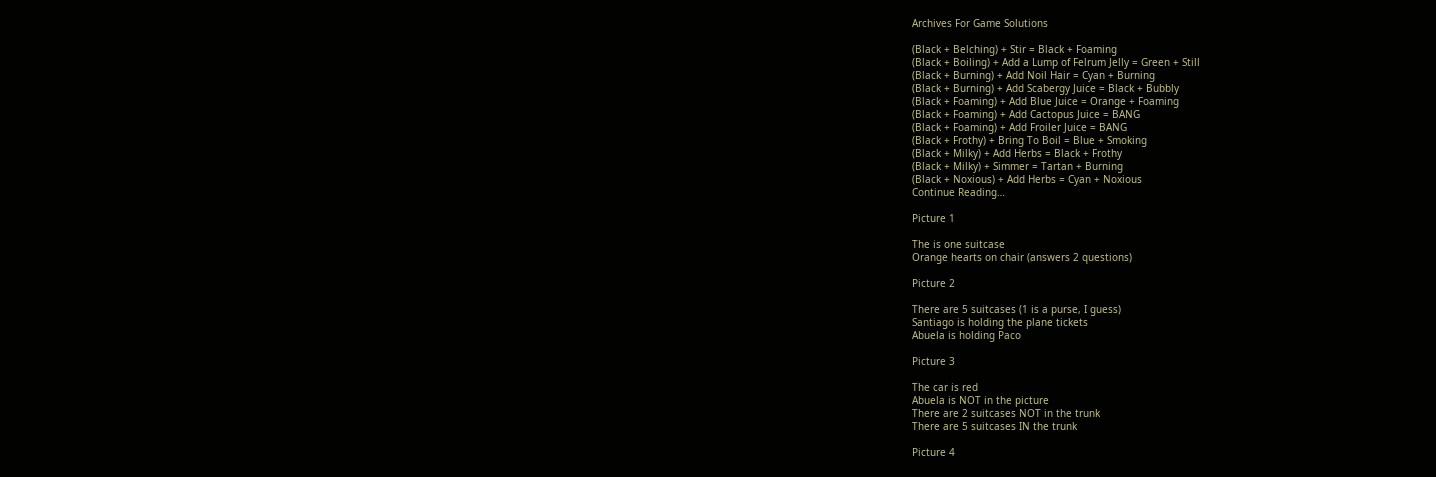Archives For Game Solutions

(Black + Belching) + Stir = Black + Foaming
(Black + Boiling) + Add a Lump of Felrum Jelly = Green + Still
(Black + Burning) + Add Noil Hair = Cyan + Burning
(Black + Burning) + Add Scabergy Juice = Black + Bubbly
(Black + Foaming) + Add Blue Juice = Orange + Foaming
(Black + Foaming) + Add Cactopus Juice = BANG
(Black + Foaming) + Add Froiler Juice = BANG
(Black + Frothy) + Bring To Boil = Blue + Smoking
(Black + Milky) + Add Herbs = Black + Frothy
(Black + Milky) + Simmer = Tartan + Burning
(Black + Noxious) + Add Herbs = Cyan + Noxious
Continue Reading…

Picture 1

The is one suitcase
Orange hearts on chair (answers 2 questions)

Picture 2

There are 5 suitcases (1 is a purse, I guess)
Santiago is holding the plane tickets
Abuela is holding Paco

Picture 3

The car is red
Abuela is NOT in the picture
There are 2 suitcases NOT in the trunk
There are 5 suitcases IN the trunk

Picture 4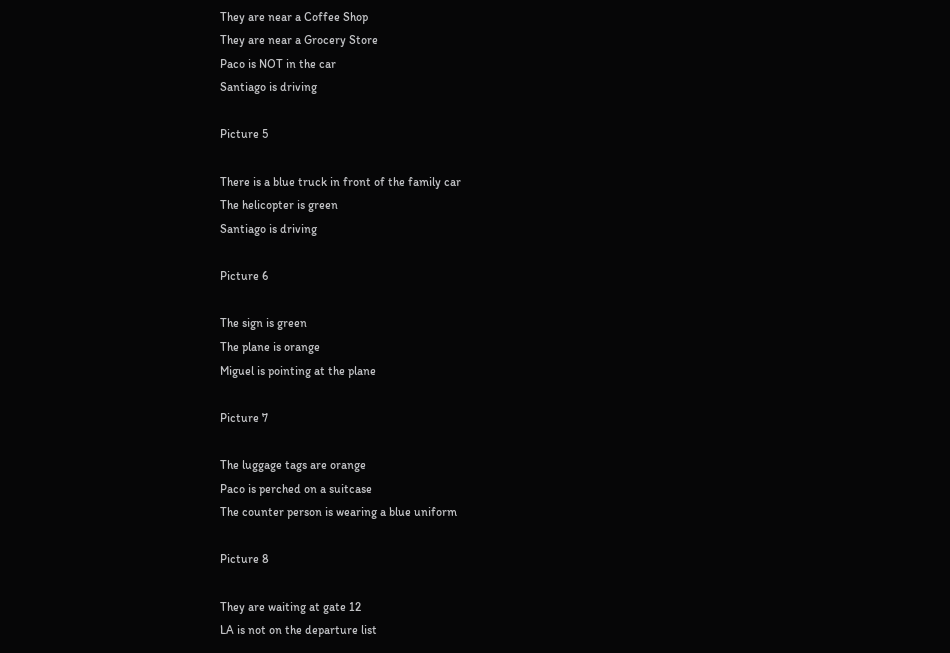They are near a Coffee Shop
They are near a Grocery Store
Paco is NOT in the car
Santiago is driving

Picture 5

There is a blue truck in front of the family car
The helicopter is green
Santiago is driving

Picture 6

The sign is green
The plane is orange
Miguel is pointing at the plane

Picture 7

The luggage tags are orange
Paco is perched on a suitcase
The counter person is wearing a blue uniform

Picture 8

They are waiting at gate 12
LA is not on the departure list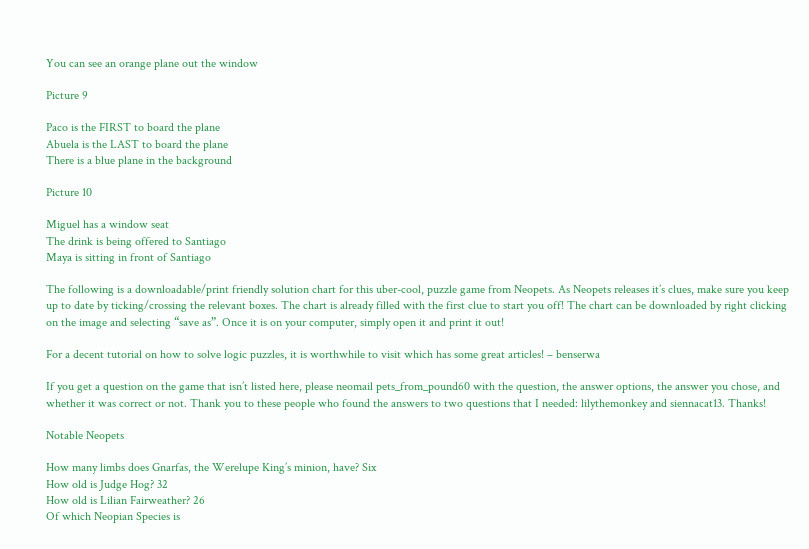You can see an orange plane out the window

Picture 9

Paco is the FIRST to board the plane
Abuela is the LAST to board the plane
There is a blue plane in the background

Picture 10

Miguel has a window seat
The drink is being offered to Santiago
Maya is sitting in front of Santiago

The following is a downloadable/print friendly solution chart for this uber-cool, puzzle game from Neopets. As Neopets releases it’s clues, make sure you keep up to date by ticking/crossing the relevant boxes. The chart is already filled with the first clue to start you off! The chart can be downloaded by right clicking on the image and selecting “save as”. Once it is on your computer, simply open it and print it out!

For a decent tutorial on how to solve logic puzzles, it is worthwhile to visit which has some great articles! – benserwa

If you get a question on the game that isn’t listed here, please neomail pets_from_pound60 with the question, the answer options, the answer you chose, and whether it was correct or not. Thank you to these people who found the answers to two questions that I needed: lilythemonkey and siennacat13. Thanks!

Notable Neopets

How many limbs does Gnarfas, the Werelupe King’s minion, have? Six
How old is Judge Hog? 32
How old is Lilian Fairweather? 26
Of which Neopian Species is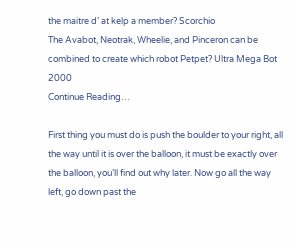the maitre d’ at kelp a member? Scorchio
The Avabot, Neotrak, Wheelie, and Pinceron can be combined to create which robot Petpet? Ultra Mega Bot 2000
Continue Reading…

First thing you must do is push the boulder to your right, all the way until it is over the balloon, it must be exactly over the balloon, you’ll find out why later. Now go all the way left, go down past the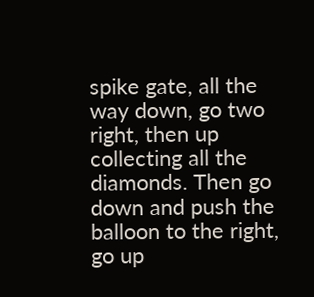spike gate, all the way down, go two right, then up collecting all the diamonds. Then go down and push the balloon to the right, go up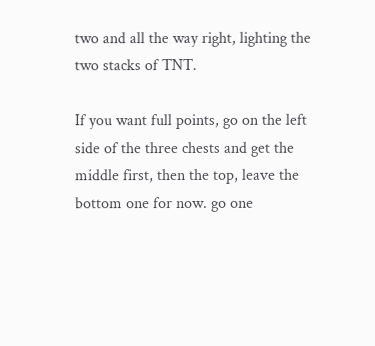two and all the way right, lighting the two stacks of TNT.

If you want full points, go on the left side of the three chests and get the middle first, then the top, leave the bottom one for now. go one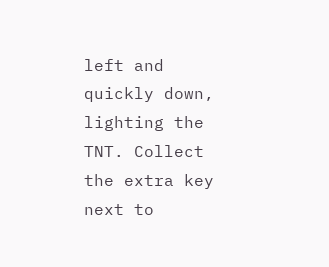left and quickly down, lighting the TNT. Collect the extra key next to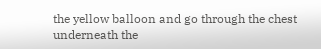the yellow balloon and go through the chest underneath the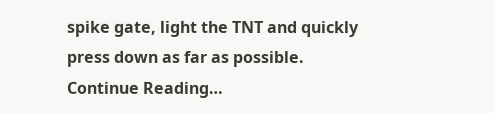spike gate, light the TNT and quickly press down as far as possible.
Continue Reading…